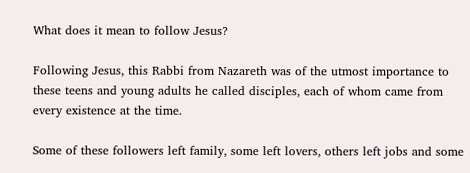What does it mean to follow Jesus?

Following Jesus, this Rabbi from Nazareth was of the utmost importance to these teens and young adults he called disciples, each of whom came from every existence at the time.

Some of these followers left family, some left lovers, others left jobs and some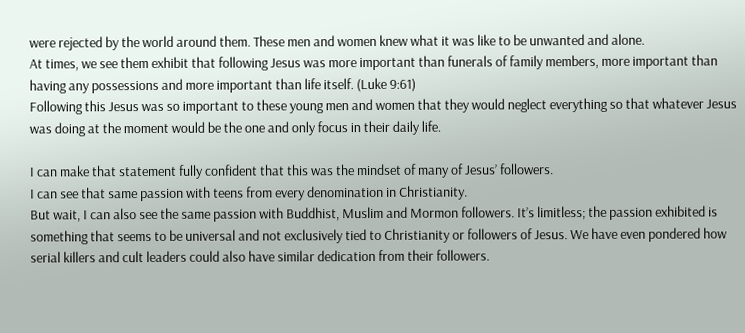were rejected by the world around them. These men and women knew what it was like to be unwanted and alone.
At times, we see them exhibit that following Jesus was more important than funerals of family members, more important than having any possessions and more important than life itself. (Luke 9:61)
Following this Jesus was so important to these young men and women that they would neglect everything so that whatever Jesus was doing at the moment would be the one and only focus in their daily life.

I can make that statement fully confident that this was the mindset of many of Jesus’ followers.
I can see that same passion with teens from every denomination in Christianity.
But wait, I can also see the same passion with Buddhist, Muslim and Mormon followers. It’s limitless; the passion exhibited is something that seems to be universal and not exclusively tied to Christianity or followers of Jesus. We have even pondered how serial killers and cult leaders could also have similar dedication from their followers.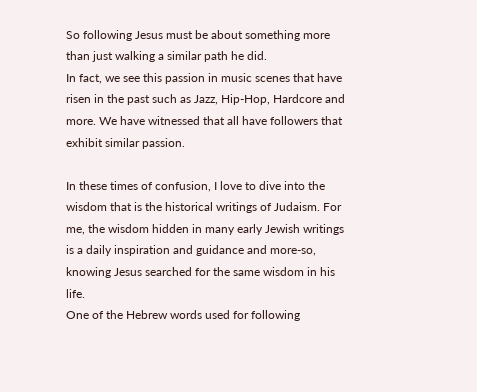So following Jesus must be about something more than just walking a similar path he did.
In fact, we see this passion in music scenes that have risen in the past such as Jazz, Hip-Hop, Hardcore and more. We have witnessed that all have followers that exhibit similar passion.

In these times of confusion, I love to dive into the wisdom that is the historical writings of Judaism. For me, the wisdom hidden in many early Jewish writings is a daily inspiration and guidance and more-so, knowing Jesus searched for the same wisdom in his life.
One of the Hebrew words used for following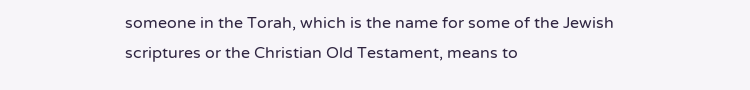someone in the Torah, which is the name for some of the Jewish scriptures or the Christian Old Testament, means to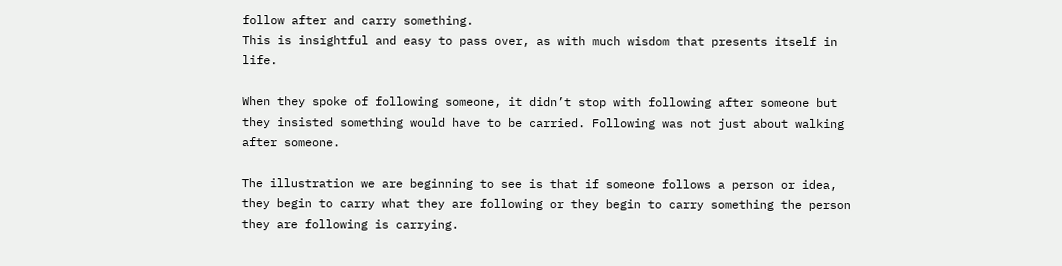follow after and carry something.
This is insightful and easy to pass over, as with much wisdom that presents itself in life.

When they spoke of following someone, it didn’t stop with following after someone but they insisted something would have to be carried. Following was not just about walking after someone.

The illustration we are beginning to see is that if someone follows a person or idea, they begin to carry what they are following or they begin to carry something the person they are following is carrying.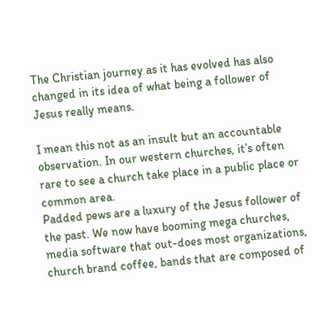The Christian journey as it has evolved has also changed in its idea of what being a follower of Jesus really means.

I mean this not as an insult but an accountable observation. In our western churches, it’s often rare to see a church take place in a public place or common area.
Padded pews are a luxury of the Jesus follower of the past. We now have booming mega churches, media software that out-does most organizations, church brand coffee, bands that are composed of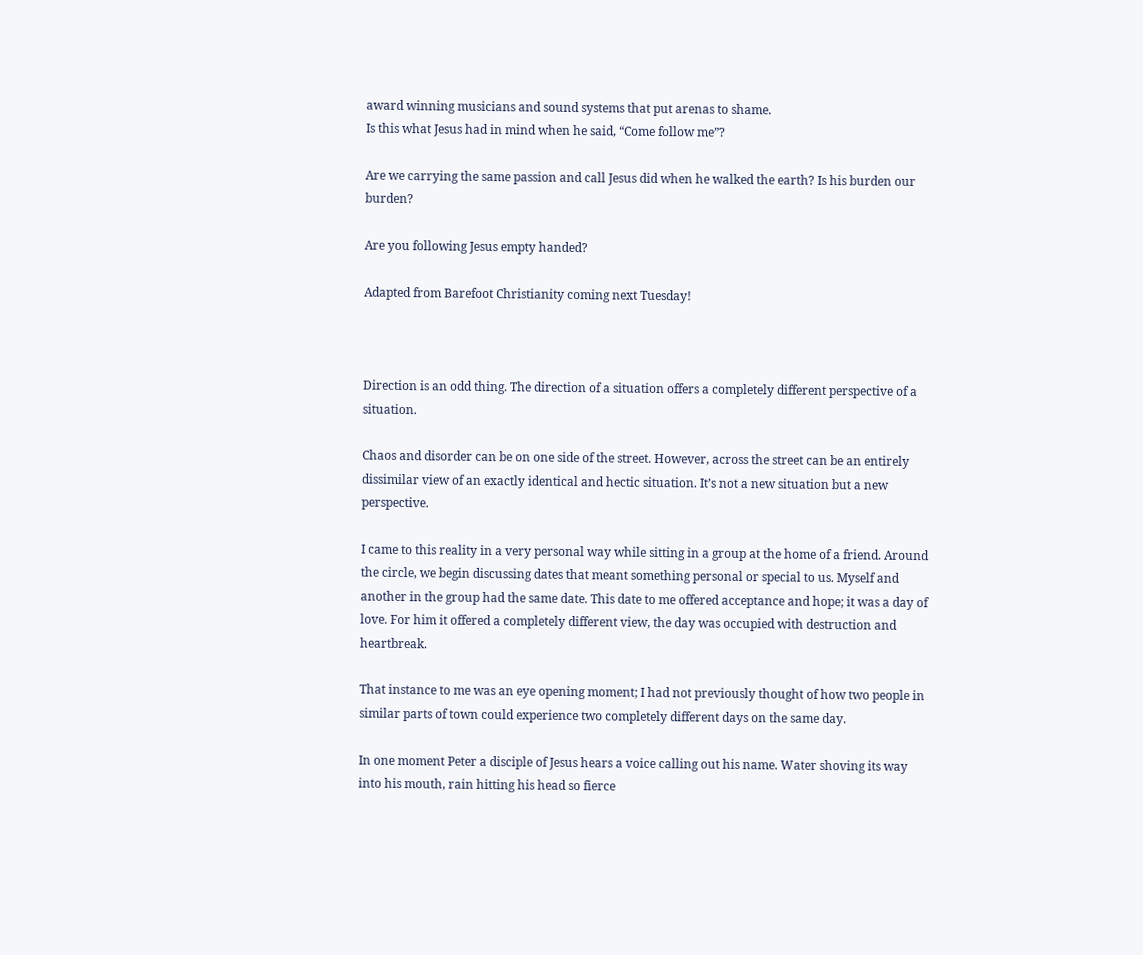award winning musicians and sound systems that put arenas to shame.
Is this what Jesus had in mind when he said, “Come follow me”?

Are we carrying the same passion and call Jesus did when he walked the earth? Is his burden our burden?

Are you following Jesus empty handed?

Adapted from Barefoot Christianity coming next Tuesday!



Direction is an odd thing. The direction of a situation offers a completely different perspective of a situation.

Chaos and disorder can be on one side of the street. However, across the street can be an entirely dissimilar view of an exactly identical and hectic situation. It’s not a new situation but a new perspective.

I came to this reality in a very personal way while sitting in a group at the home of a friend. Around the circle, we begin discussing dates that meant something personal or special to us. Myself and another in the group had the same date. This date to me offered acceptance and hope; it was a day of love. For him it offered a completely different view, the day was occupied with destruction and heartbreak.

That instance to me was an eye opening moment; I had not previously thought of how two people in similar parts of town could experience two completely different days on the same day.

In one moment Peter a disciple of Jesus hears a voice calling out his name. Water shoving its way into his mouth, rain hitting his head so fierce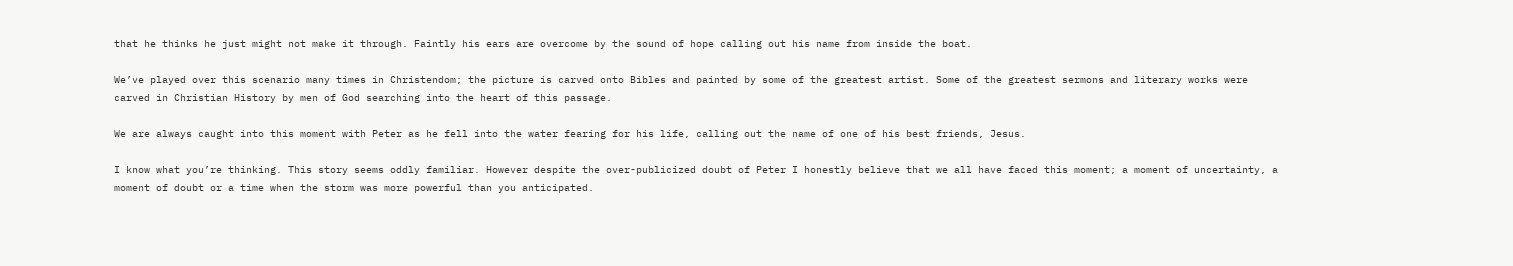that he thinks he just might not make it through. Faintly his ears are overcome by the sound of hope calling out his name from inside the boat.

We’ve played over this scenario many times in Christendom; the picture is carved onto Bibles and painted by some of the greatest artist. Some of the greatest sermons and literary works were carved in Christian History by men of God searching into the heart of this passage.

We are always caught into this moment with Peter as he fell into the water fearing for his life, calling out the name of one of his best friends, Jesus.

I know what you’re thinking. This story seems oddly familiar. However despite the over-publicized doubt of Peter I honestly believe that we all have faced this moment; a moment of uncertainty, a moment of doubt or a time when the storm was more powerful than you anticipated.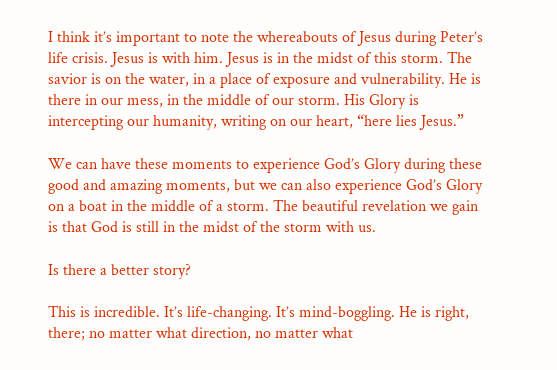I think it’s important to note the whereabouts of Jesus during Peter’s life crisis. Jesus is with him. Jesus is in the midst of this storm. The savior is on the water, in a place of exposure and vulnerability. He is there in our mess, in the middle of our storm. His Glory is intercepting our humanity, writing on our heart, “here lies Jesus.”

We can have these moments to experience God’s Glory during these good and amazing moments, but we can also experience God’s Glory on a boat in the middle of a storm. The beautiful revelation we gain is that God is still in the midst of the storm with us.

Is there a better story?

This is incredible. It’s life-changing. It’s mind-boggling. He is right, there; no matter what direction, no matter what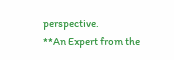perspective.
**An Expert from the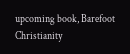upcoming book, Barefoot Christianity